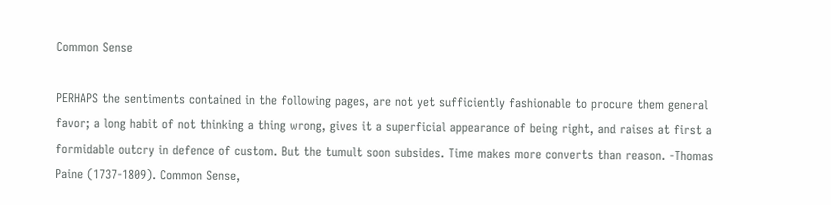Common Sense

PERHAPS the sentiments contained in the following pages, are not yet sufficiently fashionable to procure them general favor; a long habit of not thinking a thing wrong, gives it a superficial appearance of being right, and raises at first a formidable outcry in defence of custom. But the tumult soon subsides. Time makes more converts than reason. -Thomas Paine (1737-1809). Common Sense,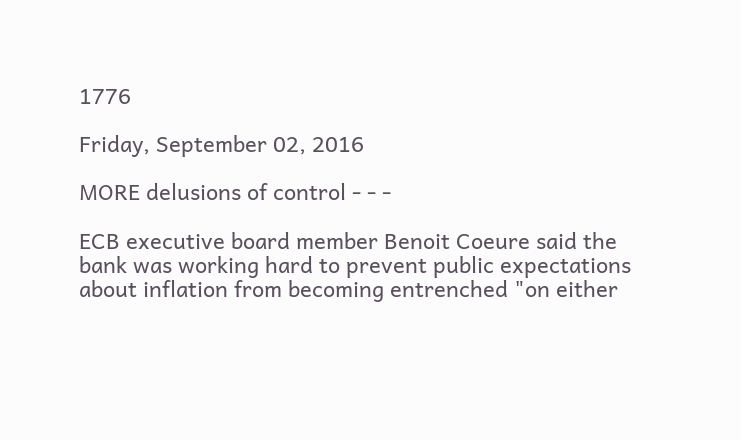1776

Friday, September 02, 2016

MORE delusions of control - - -

ECB executive board member Benoit Coeure said the bank was working hard to prevent public expectations about inflation from becoming entrenched "on either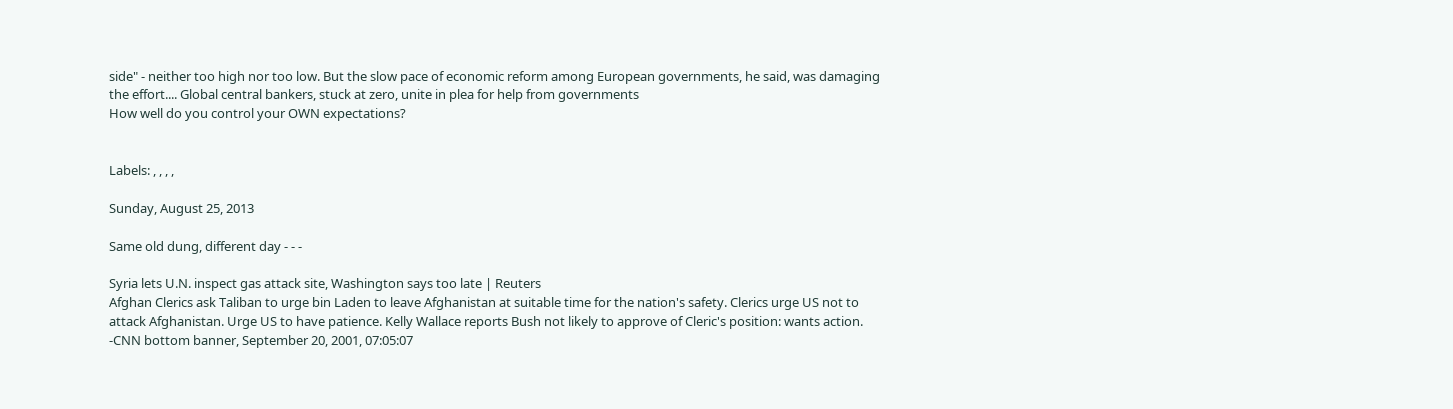side" - neither too high nor too low. But the slow pace of economic reform among European governments, he said, was damaging the effort.... Global central bankers, stuck at zero, unite in plea for help from governments
How well do you control your OWN expectations?


Labels: , , , ,

Sunday, August 25, 2013

Same old dung, different day - - -

Syria lets U.N. inspect gas attack site, Washington says too late | Reuters
Afghan Clerics ask Taliban to urge bin Laden to leave Afghanistan at suitable time for the nation's safety. Clerics urge US not to attack Afghanistan. Urge US to have patience. Kelly Wallace reports Bush not likely to approve of Cleric's position: wants action. -CNN bottom banner, September 20, 2001, 07:05:07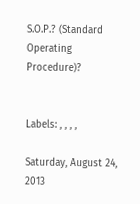S.O.P.? (Standard Operating Procedure)?


Labels: , , , ,

Saturday, August 24, 2013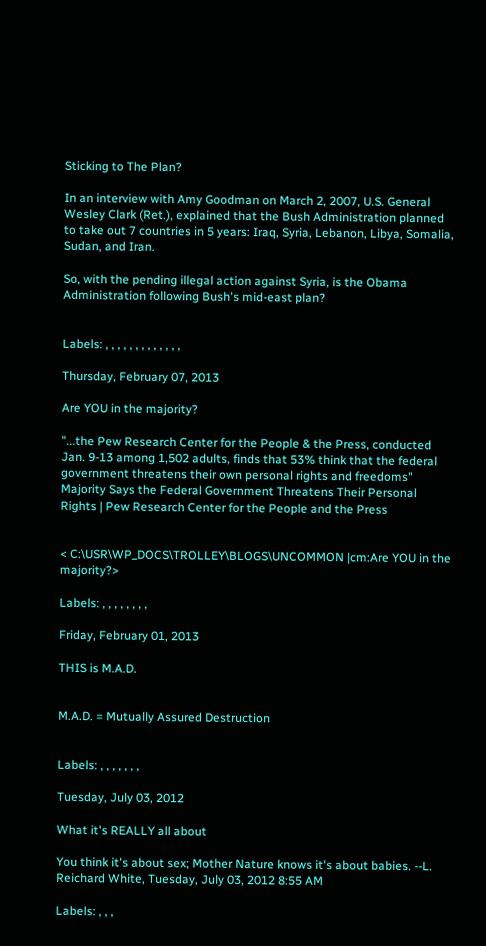Sticking to The Plan?

In an interview with Amy Goodman on March 2, 2007, U.S. General Wesley Clark (Ret.), explained that the Bush Administration planned to take out 7 countries in 5 years: Iraq, Syria, Lebanon, Libya, Somalia, Sudan, and Iran.

So, with the pending illegal action against Syria, is the Obama Administration following Bush's mid-east plan?


Labels: , , , , , , , , , , , , ,

Thursday, February 07, 2013

Are YOU in the majority?

"...the Pew Research Center for the People & the Press, conducted Jan. 9-13 among 1,502 adults, finds that 53% think that the federal government threatens their own personal rights and freedoms" Majority Says the Federal Government Threatens Their Personal Rights | Pew Research Center for the People and the Press


< C:\USR\WP_DOCS\TROLLEY\BLOGS\UNCOMMON |cm:Are YOU in the majority?>

Labels: , , , , , , , ,

Friday, February 01, 2013

THIS is M.A.D.


M.A.D. = Mutually Assured Destruction


Labels: , , , , , , ,

Tuesday, July 03, 2012

What it's REALLY all about

You think it's about sex; Mother Nature knows it's about babies. --L. Reichard White, Tuesday, July 03, 2012 8:55 AM

Labels: , , ,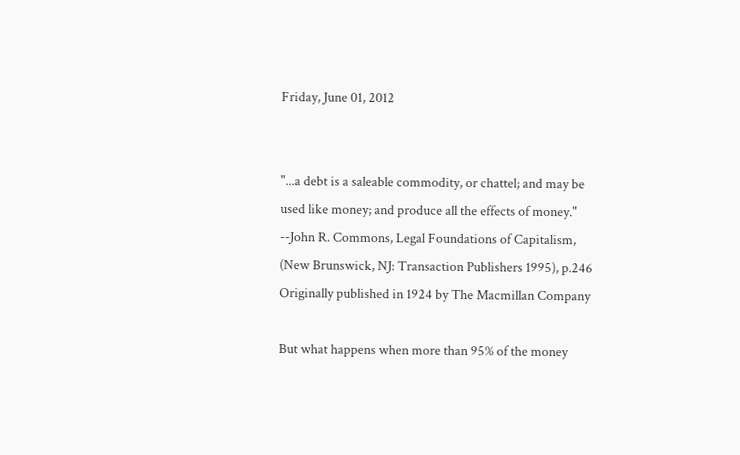Friday, June 01, 2012


"...a debt is a saleable commodity, or chattel; and may be used like money; and produce all the effects of money." --John R. Commons, Legal Foundations of Capitalism, (New Brunswick, NJ: Transaction Publishers 1995), p.246 Originally published in 1924 by The Macmillan Company

But what happens when more than 95% of the money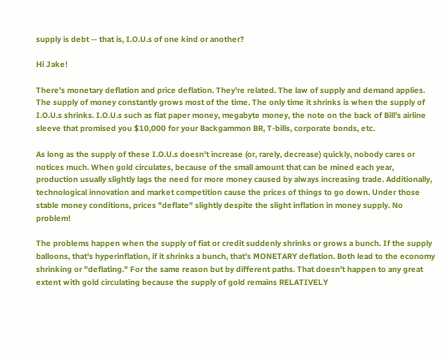supply is debt -- that is, I.O.U.s of one kind or another?

Hi Jake!

There's monetary deflation and price deflation. They're related. The law of supply and demand applies. The supply of money constantly grows most of the time. The only time it shrinks is when the supply of I.O.U.s shrinks. I.O.U.s such as fiat paper money, megabyte money, the note on the back of Bill's airline sleeve that promised you $10,000 for your Backgammon BR, T-bills, corporate bonds, etc.

As long as the supply of these I.O.U.s doesn't increase (or, rarely, decrease) quickly, nobody cares or notices much. When gold circulates, because of the small amount that can be mined each year, production usually slightly lags the need for more money caused by always increasing trade. Additionally, technological innovation and market competition cause the prices of things to go down. Under those stable money conditions, prices "deflate" slightly despite the slight inflation in money supply. No problem!

The problems happen when the supply of fiat or credit suddenly shrinks or grows a bunch. If the supply balloons, that's hyperinflation, if it shrinks a bunch, that's MONETARY deflation. Both lead to the economy shrinking or "deflating." For the same reason but by different paths. That doesn't happen to any great extent with gold circulating because the supply of gold remains RELATIVELY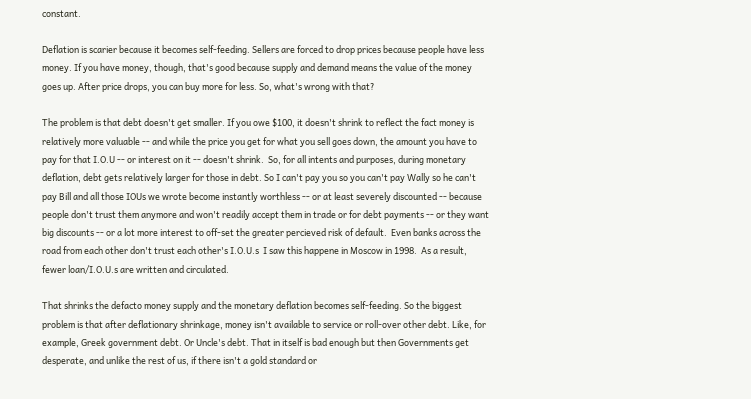constant.

Deflation is scarier because it becomes self-feeding. Sellers are forced to drop prices because people have less money. If you have money, though, that's good because supply and demand means the value of the money goes up. After price drops, you can buy more for less. So, what's wrong with that?

The problem is that debt doesn't get smaller. If you owe $100, it doesn't shrink to reflect the fact money is relatively more valuable -- and while the price you get for what you sell goes down, the amount you have to pay for that I.O.U -- or interest on it -- doesn't shrink.  So, for all intents and purposes, during monetary deflation, debt gets relatively larger for those in debt. So I can't pay you so you can't pay Wally so he can't pay Bill and all those IOUs we wrote become instantly worthless -- or at least severely discounted -- because people don't trust them anymore and won't readily accept them in trade or for debt payments -- or they want big discounts -- or a lot more interest to off-set the greater percieved risk of default.  Even banks across the road from each other don't trust each other's I.O.U.s  I saw this happene in Moscow in 1998.  As a result, fewer loan/I.O.U.s are written and circulated.

That shrinks the defacto money supply and the monetary deflation becomes self-feeding. So the biggest problem is that after deflationary shrinkage, money isn't available to service or roll-over other debt. Like, for example, Greek government debt. Or Uncle's debt. That in itself is bad enough but then Governments get desperate, and unlike the rest of us, if there isn't a gold standard or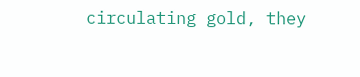circulating gold, they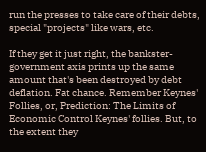run the presses to take care of their debts, special "projects" like wars, etc.

If they get it just right, the bankster-government axis prints up the same amount that's been destroyed by debt deflation. Fat chance. Remember Keynes' Follies, or, Prediction: The Limits of Economic Control Keynes' follies. But, to the extent they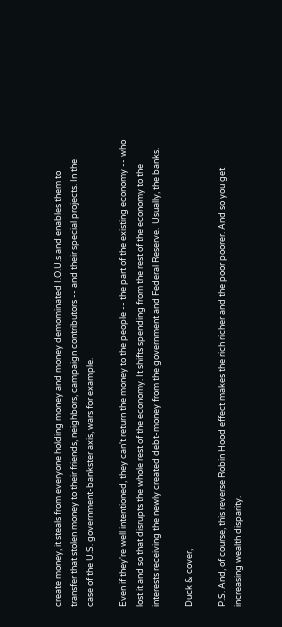create money, it steals from everyone holding money and money demominated I.O.U.s and enables them to transfer that stolen money to their friends, neighbors, campaign contributors -- and their special projects. In the case of the U.S. government-bankster axis, wars for example.

Even if they're well intentioned, they can't return the money to the people -- the part of the existing economy -- who lost it and so that disrupts the whole rest of the economy. It shifts spending from the rest of the economy to the interests receiving the newly created debt-money from the government and Federal Reserve.  Usually, the banks.

Duck & cover,

P.S. And, of course, this reverse Robin Hood effect makes the rich richer and the poor poorer. And so you get increasing wealth disparity.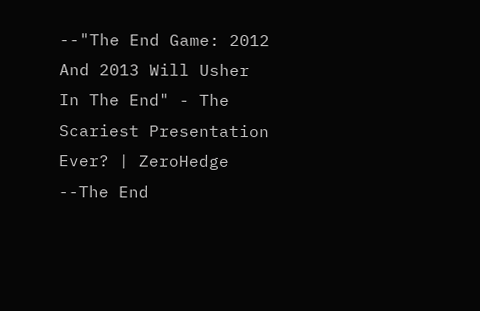--"The End Game: 2012 And 2013 Will Usher In The End" - The Scariest Presentation Ever? | ZeroHedge
--The End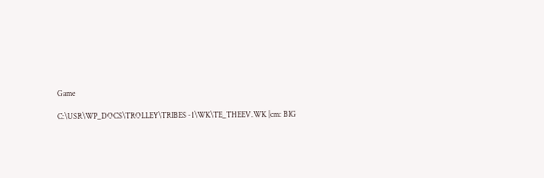Game

C:\USR\WP_DOCS\TROLLEY\TRIBES~1\WK\TE_THEEV.WK |cm: BIG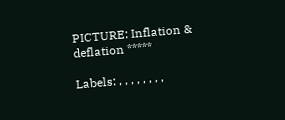PICTURE: Inflation & deflation *****

Labels: , , , , , , , ,